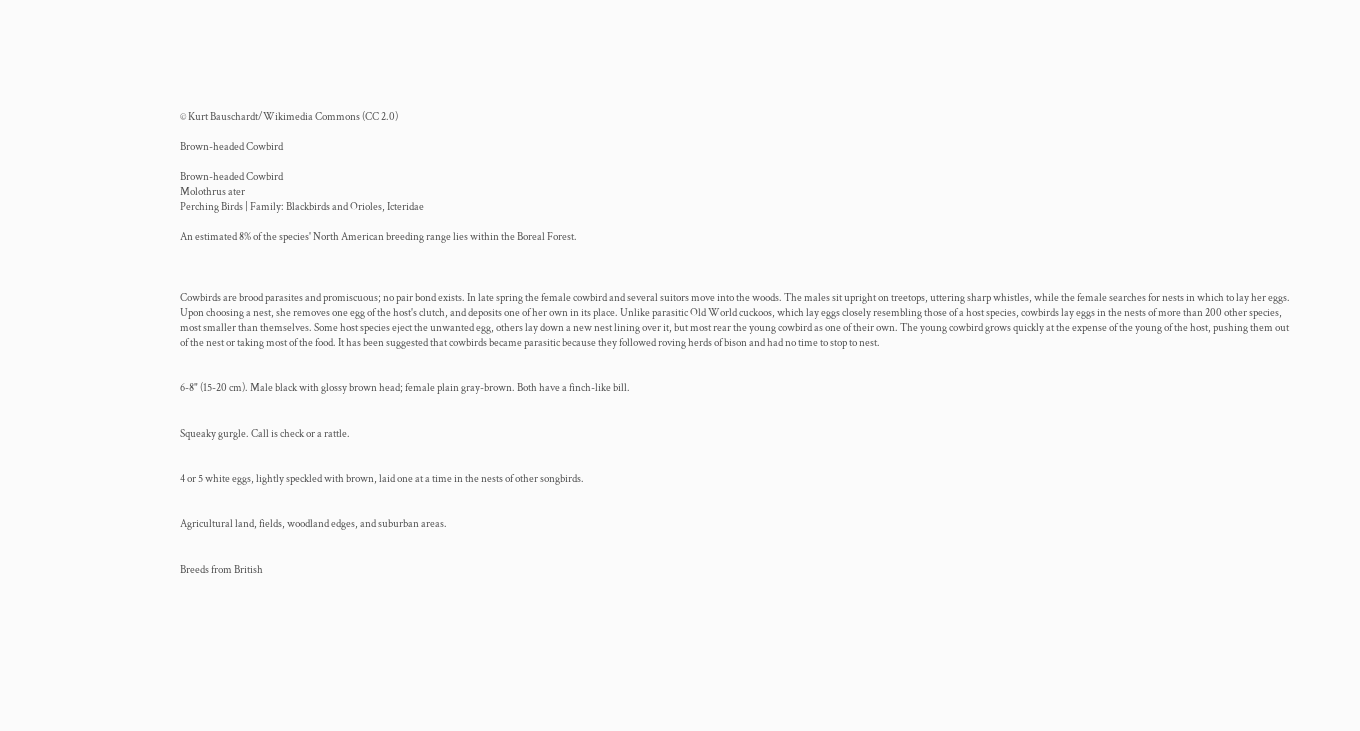© Kurt Bauschardt/Wikimedia Commons (CC 2.0)

Brown-headed Cowbird

Brown-headed Cowbird
Molothrus ater
Perching Birds | Family: Blackbirds and Orioles, Icteridae

An estimated 8% of the species' North American breeding range lies within the Boreal Forest.



Cowbirds are brood parasites and promiscuous; no pair bond exists. In late spring the female cowbird and several suitors move into the woods. The males sit upright on treetops, uttering sharp whistles, while the female searches for nests in which to lay her eggs. Upon choosing a nest, she removes one egg of the host's clutch, and deposits one of her own in its place. Unlike parasitic Old World cuckoos, which lay eggs closely resembling those of a host species, cowbirds lay eggs in the nests of more than 200 other species, most smaller than themselves. Some host species eject the unwanted egg, others lay down a new nest lining over it, but most rear the young cowbird as one of their own. The young cowbird grows quickly at the expense of the young of the host, pushing them out of the nest or taking most of the food. It has been suggested that cowbirds became parasitic because they followed roving herds of bison and had no time to stop to nest.


6-8" (15-20 cm). Male black with glossy brown head; female plain gray-brown. Both have a finch-like bill.


Squeaky gurgle. Call is check or a rattle.


4 or 5 white eggs, lightly speckled with brown, laid one at a time in the nests of other songbirds.


Agricultural land, fields, woodland edges, and suburban areas.


Breeds from British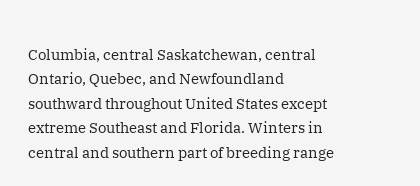Columbia, central Saskatchewan, central Ontario, Quebec, and Newfoundland southward throughout United States except extreme Southeast and Florida. Winters in central and southern part of breeding range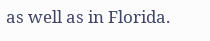as well as in Florida.